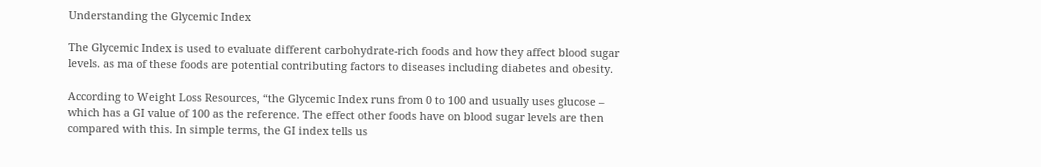Understanding the Glycemic Index

The Glycemic Index is used to evaluate different carbohydrate-rich foods and how they affect blood sugar levels. as ma of these foods are potential contributing factors to diseases including diabetes and obesity.

According to Weight Loss Resources, “the Glycemic Index runs from 0 to 100 and usually uses glucose – which has a GI value of 100 as the reference. The effect other foods have on blood sugar levels are then compared with this. In simple terms, the GI index tells us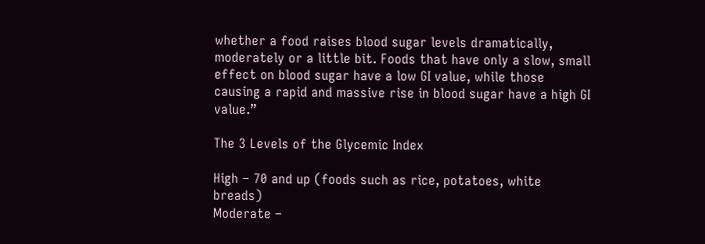whether a food raises blood sugar levels dramatically, moderately or a little bit. Foods that have only a slow, small effect on blood sugar have a low GI value, while those causing a rapid and massive rise in blood sugar have a high GI value.”

The 3 Levels of the Glycemic Index

High – 70 and up (foods such as rice, potatoes, white breads)
Moderate –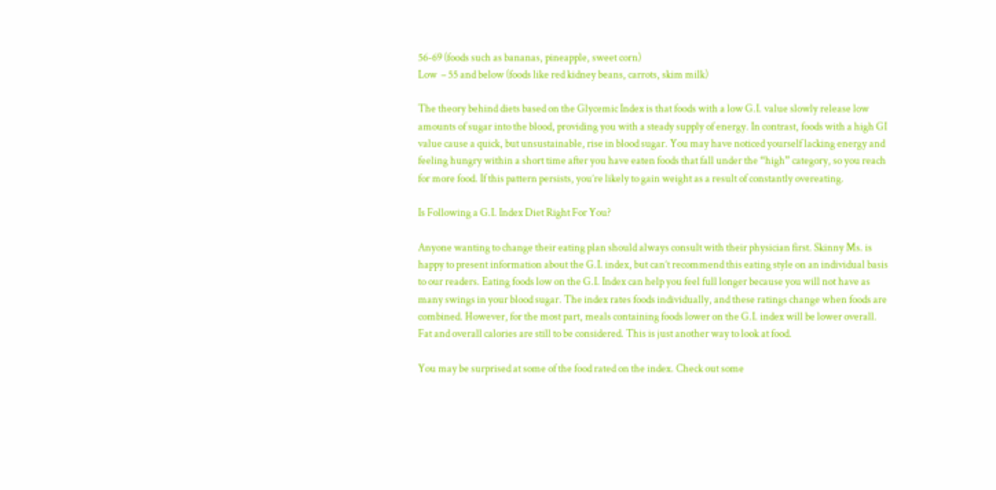56-69 (foods such as bananas, pineapple, sweet corn)
Low  – 55 and below (foods like red kidney beans, carrots, skim milk)

The theory behind diets based on the Glycemic Index is that foods with a low G.I. value slowly release low amounts of sugar into the blood, providing you with a steady supply of energy. In contrast, foods with a high GI value cause a quick, but unsustainable, rise in blood sugar. You may have noticed yourself lacking energy and feeling hungry within a short time after you have eaten foods that fall under the “high” category, so you reach for more food. If this pattern persists, you’re likely to gain weight as a result of constantly overeating.

Is Following a G.I. Index Diet Right For You?

Anyone wanting to change their eating plan should always consult with their physician first. Skinny Ms. is happy to present information about the G.I. index, but can’t recommend this eating style on an individual basis to our readers. Eating foods low on the G.I. Index can help you feel full longer because you will not have as many swings in your blood sugar. The index rates foods individually, and these ratings change when foods are combined. However, for the most part, meals containing foods lower on the G.I. index will be lower overall. Fat and overall calories are still to be considered. This is just another way to look at food.

You may be surprised at some of the food rated on the index. Check out some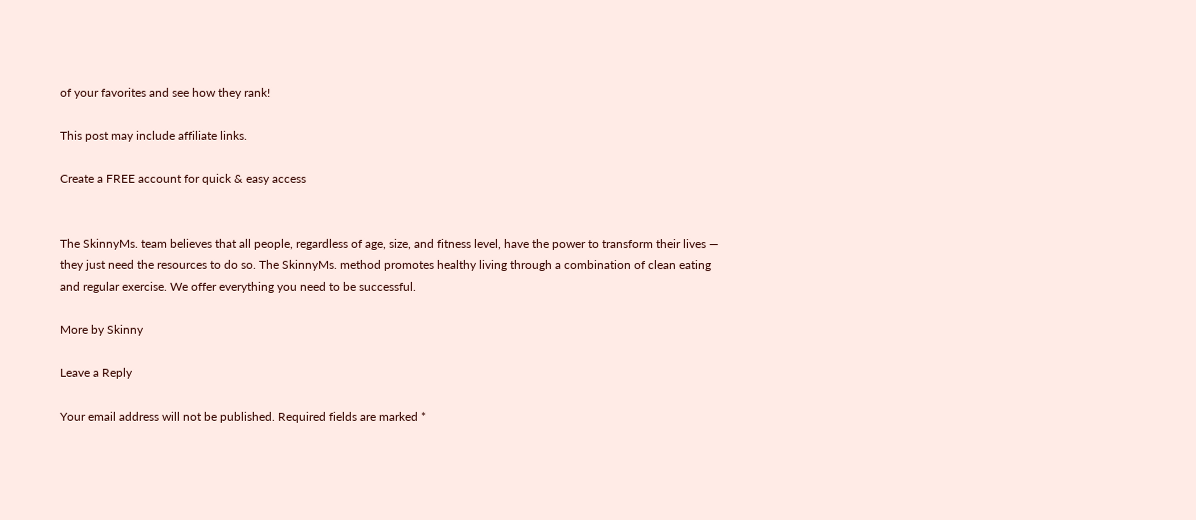of your favorites and see how they rank!

This post may include affiliate links.

Create a FREE account for quick & easy access


The SkinnyMs. team believes that all people, regardless of age, size, and fitness level, have the power to transform their lives — they just need the resources to do so. The SkinnyMs. method promotes healthy living through a combination of clean eating and regular exercise. We offer everything you need to be successful.

More by Skinny

Leave a Reply

Your email address will not be published. Required fields are marked *